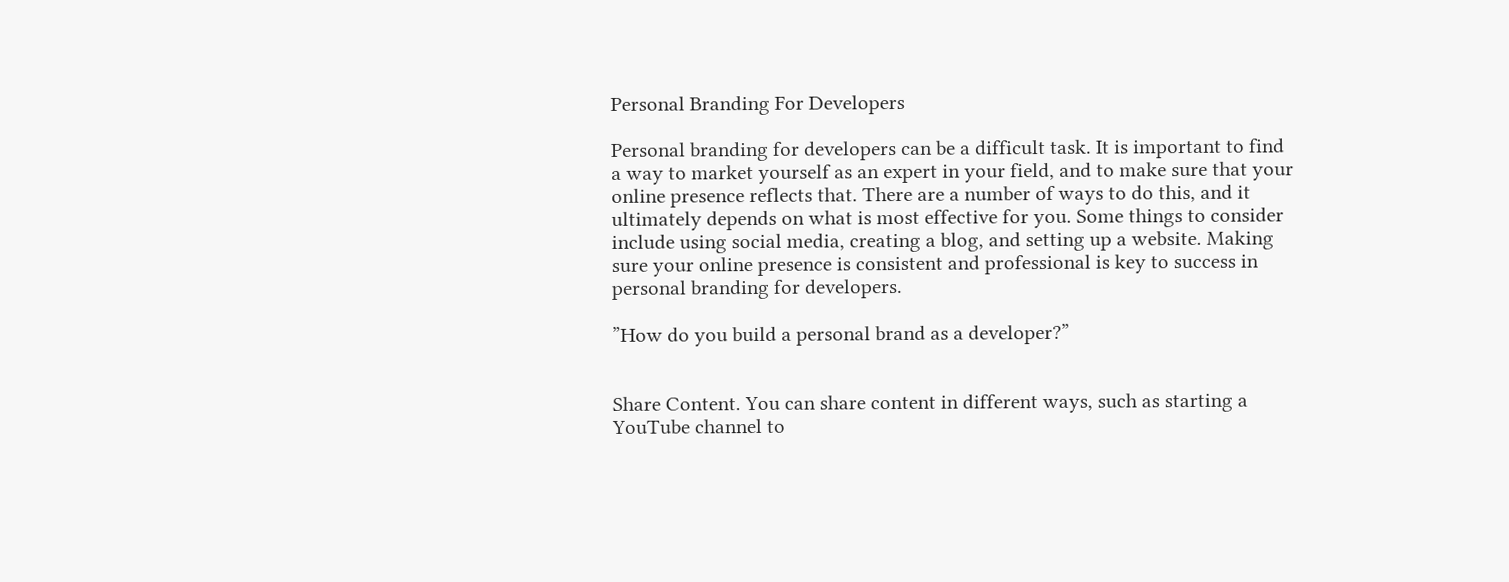Personal Branding For Developers

Personal branding for developers can be a difficult task. It is important to find a way to market yourself as an expert in your field, and to make sure that your online presence reflects that. There are a number of ways to do this, and it ultimately depends on what is most effective for you. Some things to consider include using social media, creating a blog, and setting up a website. Making sure your online presence is consistent and professional is key to success in personal branding for developers.

”How do you build a personal brand as a developer?”


Share Content. You can share content in different ways, such as starting a YouTube channel to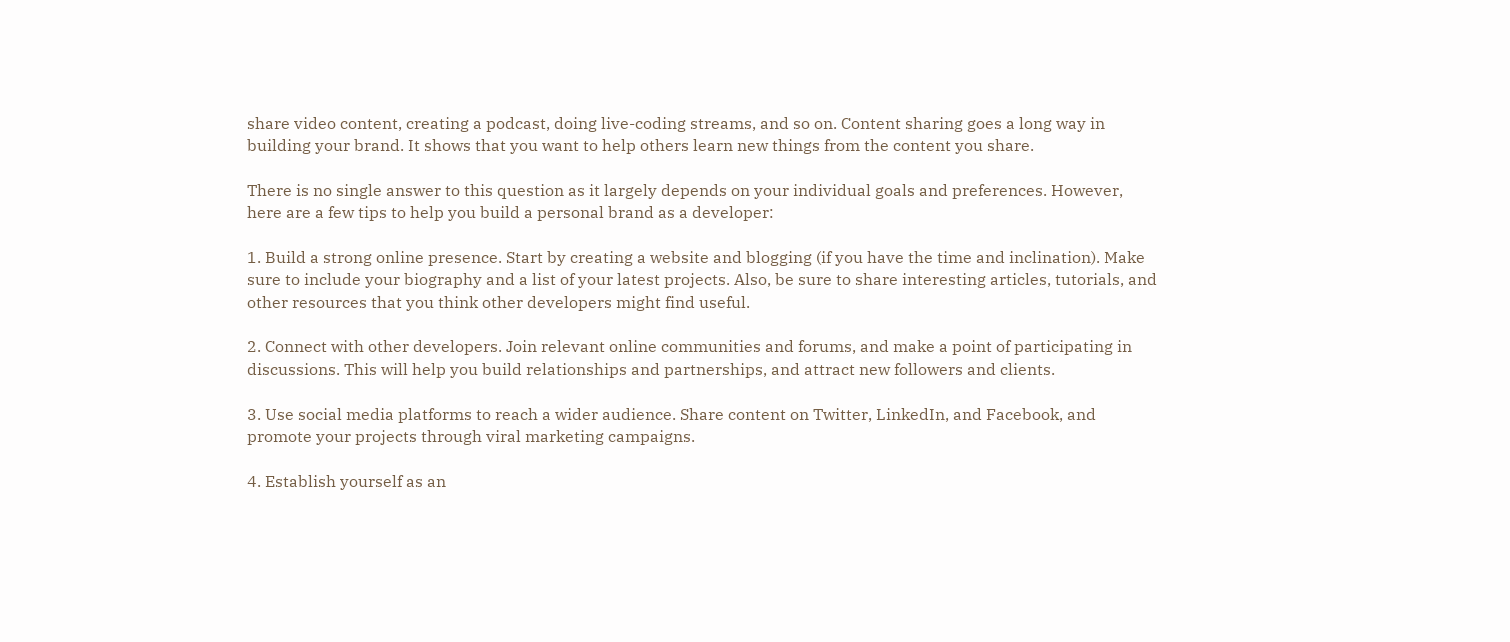share video content, creating a podcast, doing live-coding streams, and so on. Content sharing goes a long way in building your brand. It shows that you want to help others learn new things from the content you share.

There is no single answer to this question as it largely depends on your individual goals and preferences. However, here are a few tips to help you build a personal brand as a developer:

1. Build a strong online presence. Start by creating a website and blogging (if you have the time and inclination). Make sure to include your biography and a list of your latest projects. Also, be sure to share interesting articles, tutorials, and other resources that you think other developers might find useful.

2. Connect with other developers. Join relevant online communities and forums, and make a point of participating in discussions. This will help you build relationships and partnerships, and attract new followers and clients.

3. Use social media platforms to reach a wider audience. Share content on Twitter, LinkedIn, and Facebook, and promote your projects through viral marketing campaigns.

4. Establish yourself as an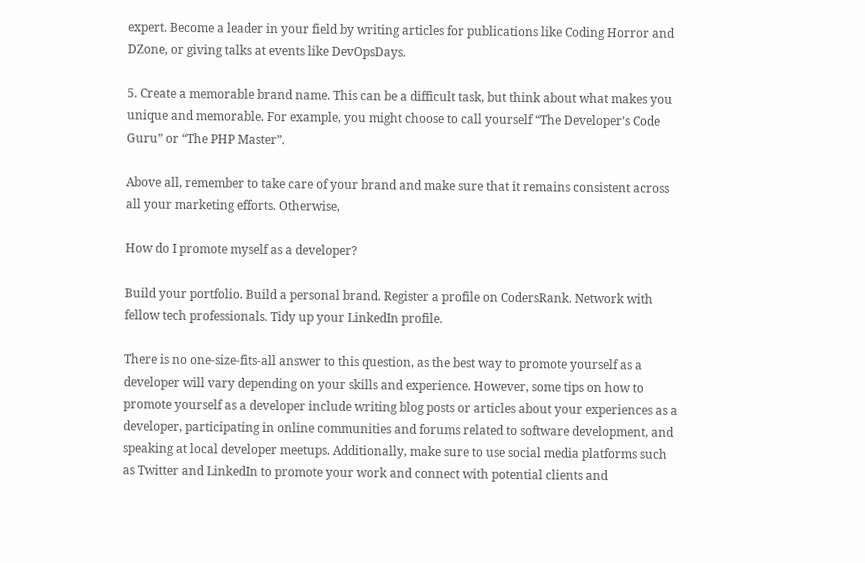expert. Become a leader in your field by writing articles for publications like Coding Horror and DZone, or giving talks at events like DevOpsDays.

5. Create a memorable brand name. This can be a difficult task, but think about what makes you unique and memorable. For example, you might choose to call yourself “The Developer’s Code Guru” or “The PHP Master”.

Above all, remember to take care of your brand and make sure that it remains consistent across all your marketing efforts. Otherwise,

How do I promote myself as a developer?

Build your portfolio. Build a personal brand. Register a profile on CodersRank. Network with fellow tech professionals. Tidy up your LinkedIn profile.

There is no one-size-fits-all answer to this question, as the best way to promote yourself as a developer will vary depending on your skills and experience. However, some tips on how to promote yourself as a developer include writing blog posts or articles about your experiences as a developer, participating in online communities and forums related to software development, and speaking at local developer meetups. Additionally, make sure to use social media platforms such as Twitter and LinkedIn to promote your work and connect with potential clients and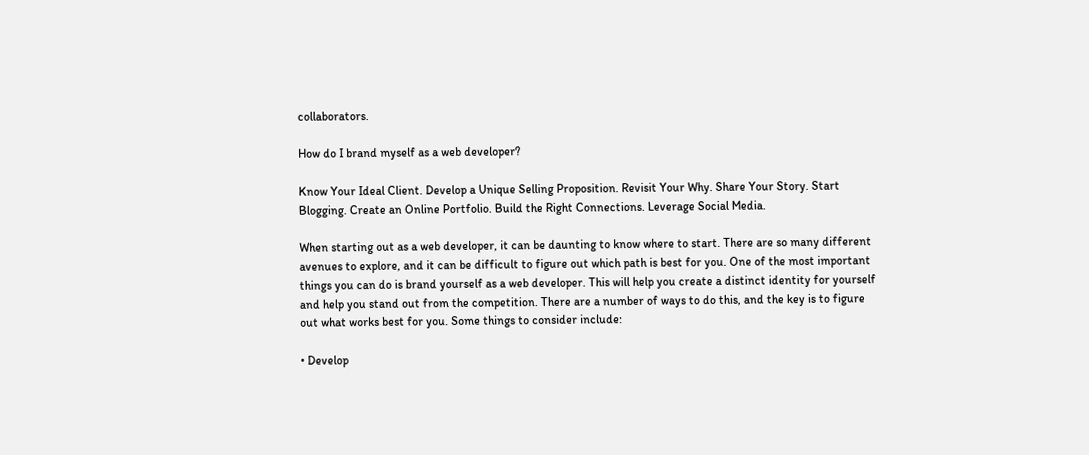collaborators.

How do I brand myself as a web developer?

Know Your Ideal Client. Develop a Unique Selling Proposition. Revisit Your Why. Share Your Story. Start Blogging. Create an Online Portfolio. Build the Right Connections. Leverage Social Media.

When starting out as a web developer, it can be daunting to know where to start. There are so many different avenues to explore, and it can be difficult to figure out which path is best for you. One of the most important things you can do is brand yourself as a web developer. This will help you create a distinct identity for yourself and help you stand out from the competition. There are a number of ways to do this, and the key is to figure out what works best for you. Some things to consider include:

• Develop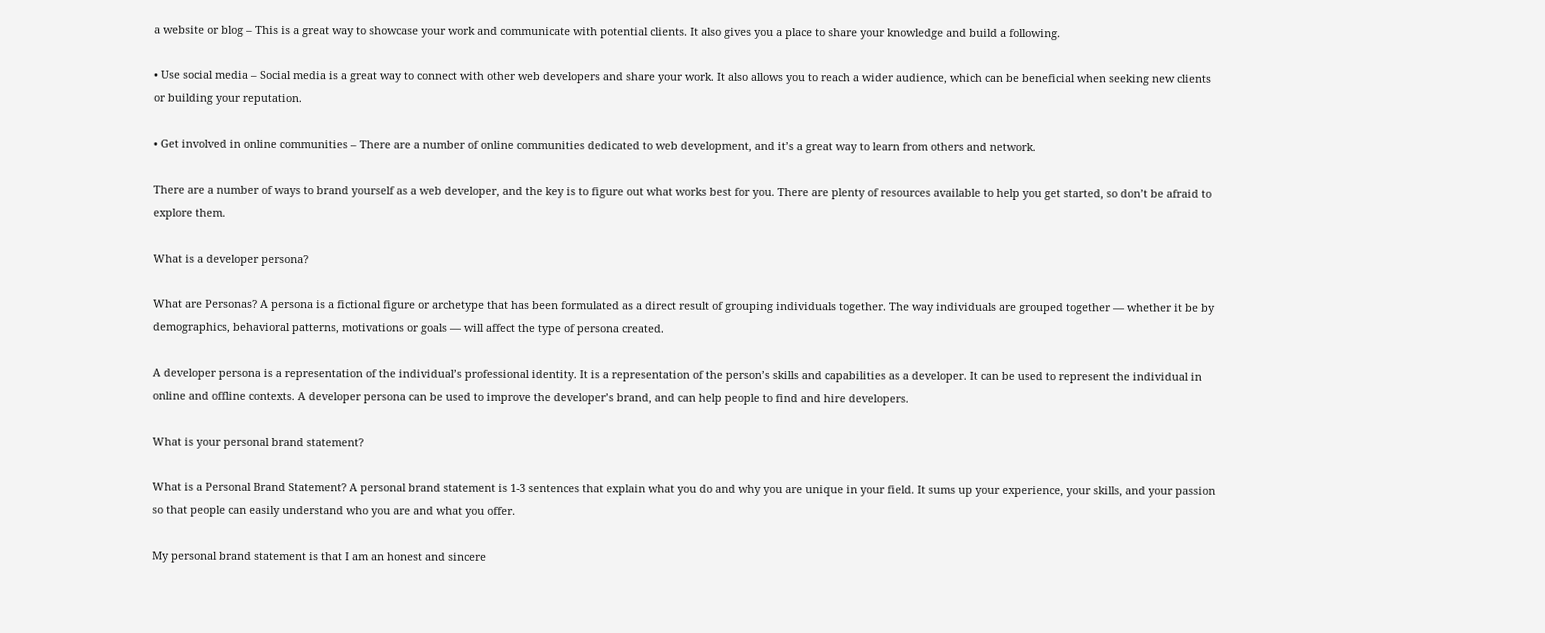a website or blog – This is a great way to showcase your work and communicate with potential clients. It also gives you a place to share your knowledge and build a following.

• Use social media – Social media is a great way to connect with other web developers and share your work. It also allows you to reach a wider audience, which can be beneficial when seeking new clients or building your reputation.

• Get involved in online communities – There are a number of online communities dedicated to web development, and it’s a great way to learn from others and network.

There are a number of ways to brand yourself as a web developer, and the key is to figure out what works best for you. There are plenty of resources available to help you get started, so don’t be afraid to explore them.

What is a developer persona?

What are Personas? A persona is a fictional figure or archetype that has been formulated as a direct result of grouping individuals together. The way individuals are grouped together — whether it be by demographics, behavioral patterns, motivations or goals — will affect the type of persona created.

A developer persona is a representation of the individual’s professional identity. It is a representation of the person’s skills and capabilities as a developer. It can be used to represent the individual in online and offline contexts. A developer persona can be used to improve the developer’s brand, and can help people to find and hire developers.

What is your personal brand statement?

What is a Personal Brand Statement? A personal brand statement is 1-3 sentences that explain what you do and why you are unique in your field. It sums up your experience, your skills, and your passion so that people can easily understand who you are and what you offer.

My personal brand statement is that I am an honest and sincere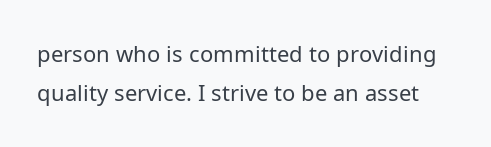person who is committed to providing quality service. I strive to be an asset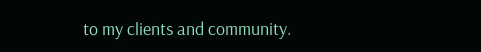to my clients and community.